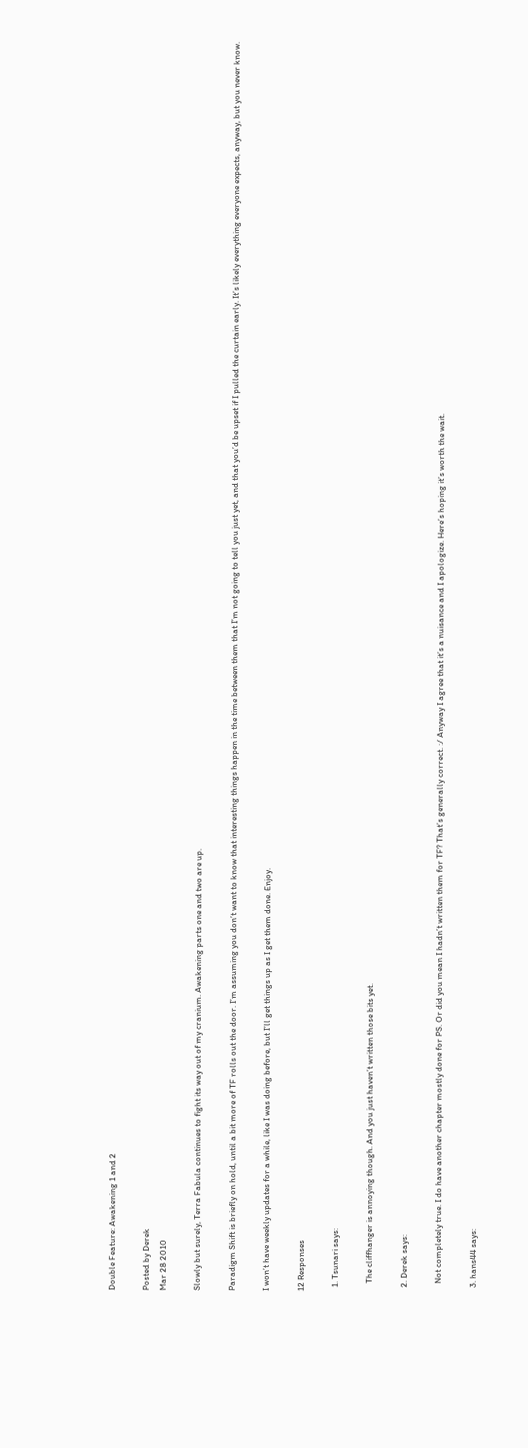Double Feature: Awakening 1 and 2

Posted by Derek
Mar 28 2010

Slowly but surely, Terra Fabula continues to fight its way out of my cranium. Awakening parts one and two are up.

Paradigm Shift is briefly on hold, until a bit more of TF rolls out the door. I’m assuming you don’t want to know that interesting things happen in the time between them that I’m not going to tell you just yet, and that you’d be upset if I pulled the curtain early. It’s likely everything everyone expects, anyway, but you never know.

I won’t have weekly updates for a while, like I was doing before, but I’ll get things up as I get them done. Enjoy.

12 Responses

  1. Tsunari says:

    The cliffhanger is annoying though. And you just haven’t written those bits yet.

  2. Derek says:

    Not completely true. I do have another chapter mostly done for PS. Or did you mean I hadn’t written them for TF? That’s generally correct. :/ Anyway I agree that it’s a nuisance and I apologize. Here’s hoping it’s worth the wait.

  3. hans44 says: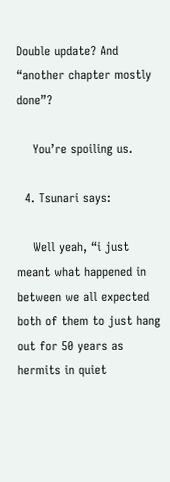Double update? And “another chapter mostly done”?

    You’re spoiling us.

  4. Tsunari says:

    Well yeah, “i just meant what happened in between we all expected both of them to just hang out for 50 years as hermits in quiet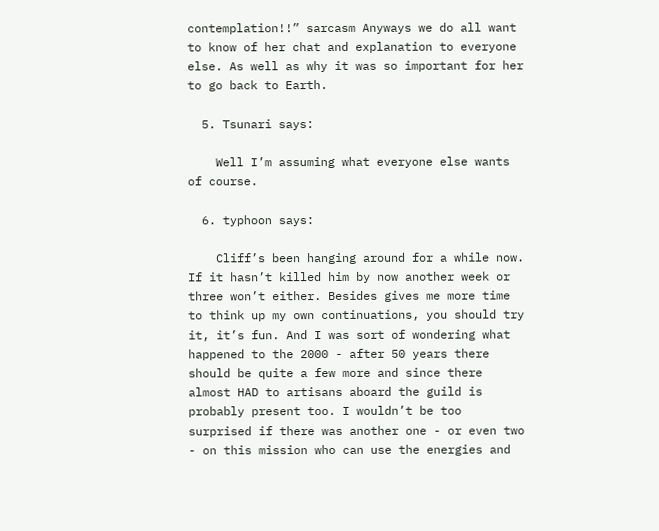contemplation!!” sarcasm Anyways we do all want to know of her chat and explanation to everyone else. As well as why it was so important for her to go back to Earth.

  5. Tsunari says:

    Well I’m assuming what everyone else wants of course.

  6. typhoon says:

    Cliff’s been hanging around for a while now. If it hasn’t killed him by now another week or three won’t either. Besides gives me more time to think up my own continuations, you should try it, it’s fun. And I was sort of wondering what happened to the 2000 - after 50 years there should be quite a few more and since there almost HAD to artisans aboard the guild is probably present too. I wouldn’t be too surprised if there was another one - or even two - on this mission who can use the energies and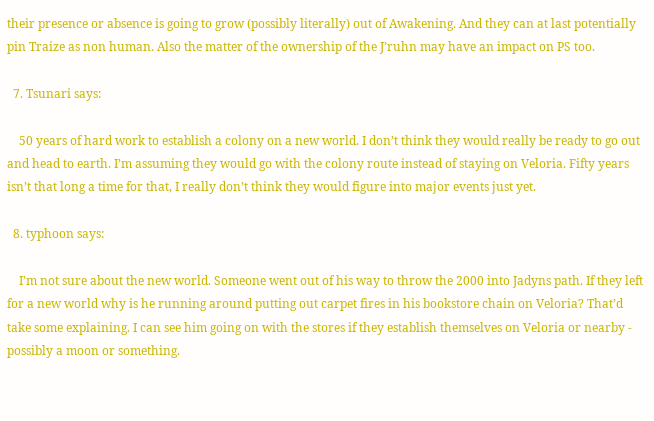their presence or absence is going to grow (possibly literally) out of Awakening. And they can at last potentially pin Traize as non human. Also the matter of the ownership of the J’ruhn may have an impact on PS too.

  7. Tsunari says:

    50 years of hard work to establish a colony on a new world. I don’t think they would really be ready to go out and head to earth. I’m assuming they would go with the colony route instead of staying on Veloria. Fifty years isn’t that long a time for that, I really don’t think they would figure into major events just yet.

  8. typhoon says:

    I’m not sure about the new world. Someone went out of his way to throw the 2000 into Jadyns path. If they left for a new world why is he running around putting out carpet fires in his bookstore chain on Veloria? That’d take some explaining. I can see him going on with the stores if they establish themselves on Veloria or nearby - possibly a moon or something.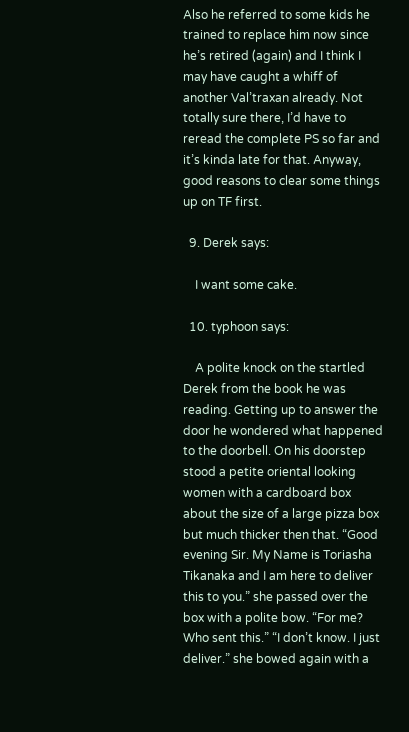Also he referred to some kids he trained to replace him now since he’s retired (again) and I think I may have caught a whiff of another Val’traxan already. Not totally sure there, I’d have to reread the complete PS so far and it’s kinda late for that. Anyway, good reasons to clear some things up on TF first.

  9. Derek says:

    I want some cake.

  10. typhoon says:

    A polite knock on the startled Derek from the book he was reading. Getting up to answer the door he wondered what happened to the doorbell. On his doorstep stood a petite oriental looking women with a cardboard box about the size of a large pizza box but much thicker then that. “Good evening Sir. My Name is Toriasha Tikanaka and I am here to deliver this to you.” she passed over the box with a polite bow. “For me? Who sent this.” “I don’t know. I just deliver.” she bowed again with a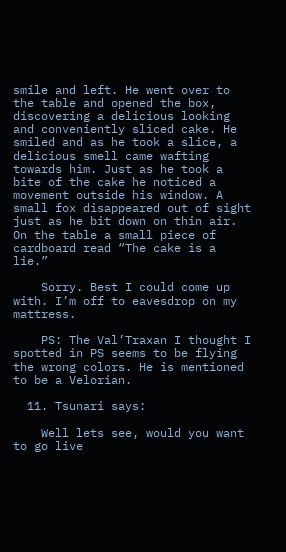smile and left. He went over to the table and opened the box, discovering a delicious looking and conveniently sliced cake. He smiled and as he took a slice, a delicious smell came wafting towards him. Just as he took a bite of the cake he noticed a movement outside his window. A small fox disappeared out of sight just as he bit down on thin air. On the table a small piece of cardboard read “The cake is a lie.”

    Sorry. Best I could come up with. I’m off to eavesdrop on my mattress.

    PS: The Val’Traxan I thought I spotted in PS seems to be flying the wrong colors. He is mentioned to be a Velorian.

  11. Tsunari says:

    Well lets see, would you want to go live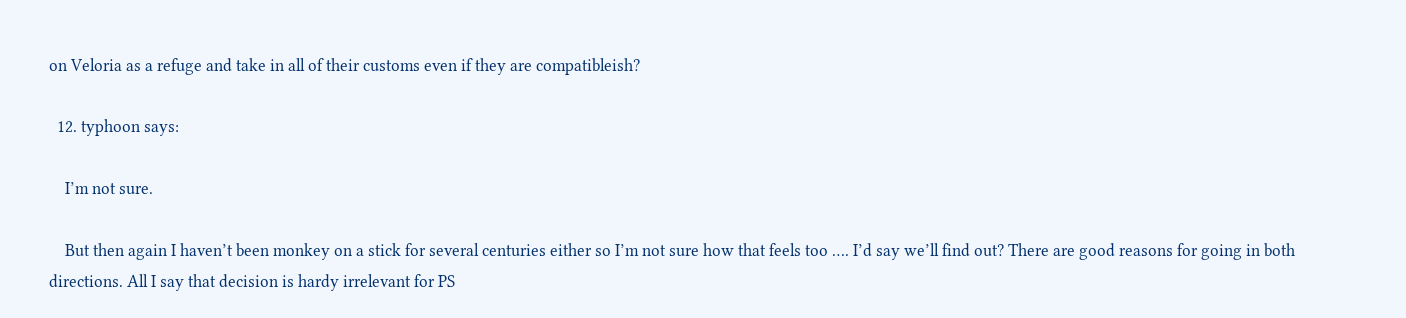on Veloria as a refuge and take in all of their customs even if they are compatibleish?

  12. typhoon says:

    I’m not sure.

    But then again I haven’t been monkey on a stick for several centuries either so I’m not sure how that feels too …. I’d say we’ll find out? There are good reasons for going in both directions. All I say that decision is hardy irrelevant for PS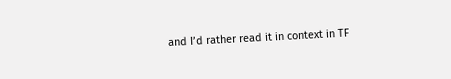and I’d rather read it in context in TF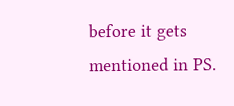before it gets mentioned in PS.